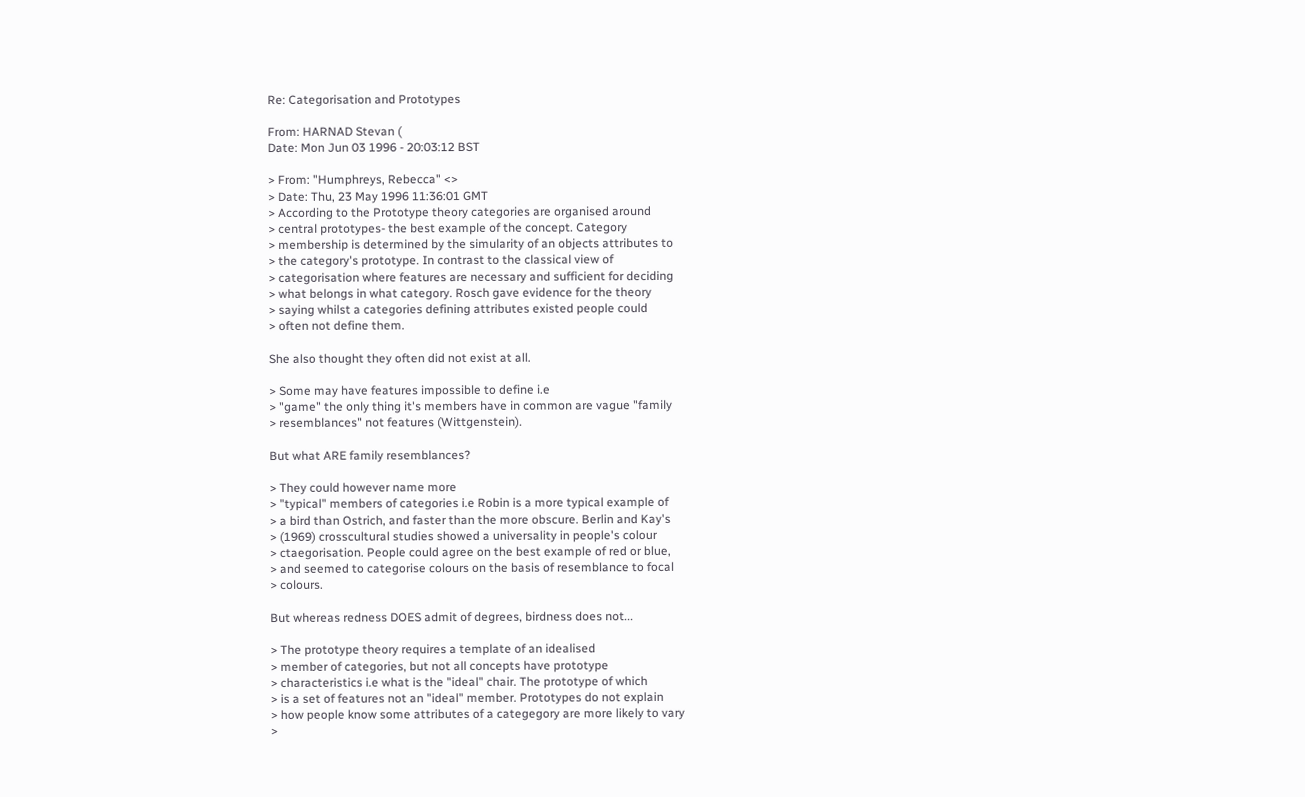Re: Categorisation and Prototypes

From: HARNAD Stevan (
Date: Mon Jun 03 1996 - 20:03:12 BST

> From: "Humphreys, Rebecca" <>
> Date: Thu, 23 May 1996 11:36:01 GMT
> According to the Prototype theory categories are organised around
> central prototypes- the best example of the concept. Category
> membership is determined by the simularity of an objects attributes to
> the category's prototype. In contrast to the classical view of
> categorisation where features are necessary and sufficient for deciding
> what belongs in what category. Rosch gave evidence for the theory
> saying whilst a categories defining attributes existed people could
> often not define them.

She also thought they often did not exist at all.

> Some may have features impossible to define i.e
> "game" the only thing it's members have in common are vague "family
> resemblances" not features (Wittgenstein).

But what ARE family resemblances?

> They could however name more
> "typical" members of categories i.e Robin is a more typical example of
> a bird than Ostrich, and faster than the more obscure. Berlin and Kay's
> (1969) crosscultural studies showed a universality in people's colour
> ctaegorisation. People could agree on the best example of red or blue,
> and seemed to categorise colours on the basis of resemblance to focal
> colours.

But whereas redness DOES admit of degrees, birdness does not...

> The prototype theory requires a template of an idealised
> member of categories, but not all concepts have prototype
> characteristics i.e what is the "ideal" chair. The prototype of which
> is a set of features not an "ideal" member. Prototypes do not explain
> how people know some attributes of a categegory are more likely to vary
>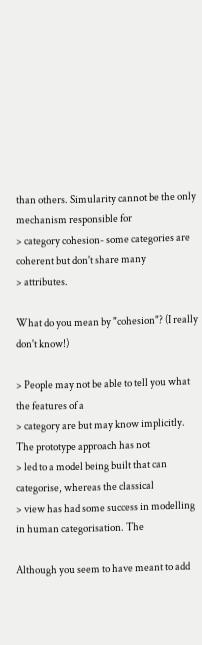than others. Simularity cannot be the only mechanism responsible for
> category cohesion- some categories are coherent but don't share many
> attributes.

What do you mean by "cohesion"? (I really don't know!)

> People may not be able to tell you what the features of a
> category are but may know implicitly. The prototype approach has not
> led to a model being built that can categorise, whereas the classical
> view has had some success in modelling in human categorisation. The

Although you seem to have meant to add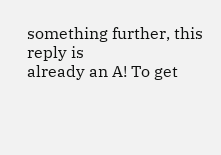something further, this reply is
already an A! To get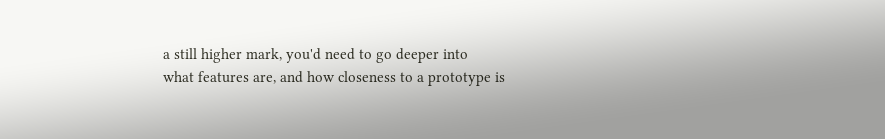a still higher mark, you'd need to go deeper into
what features are, and how closeness to a prototype is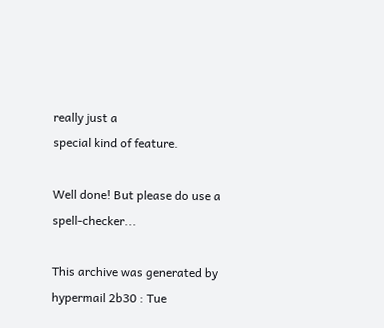really just a
special kind of feature.

Well done! But please do use a spell-checker...

This archive was generated by hypermail 2b30 : Tue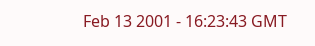Feb 13 2001 - 16:23:43 GMT